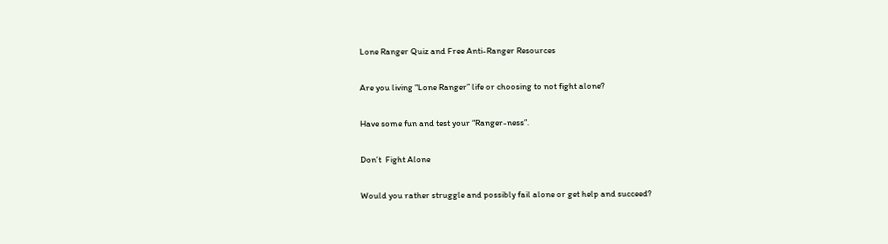Lone Ranger Quiz and Free Anti-Ranger Resources

Are you living “Lone Ranger” life or choosing to not fight alone?

Have some fun and test your “Ranger-ness”.

Don’t  Fight Alone

Would you rather struggle and possibly fail alone or get help and succeed?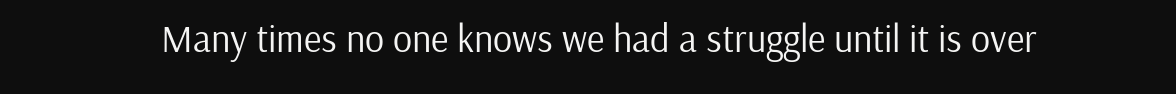Many times no one knows we had a struggle until it is over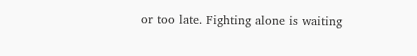or too late. Fighting alone is waiting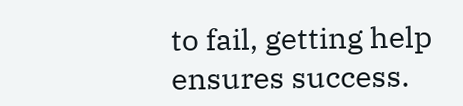to fail, getting help ensures success.